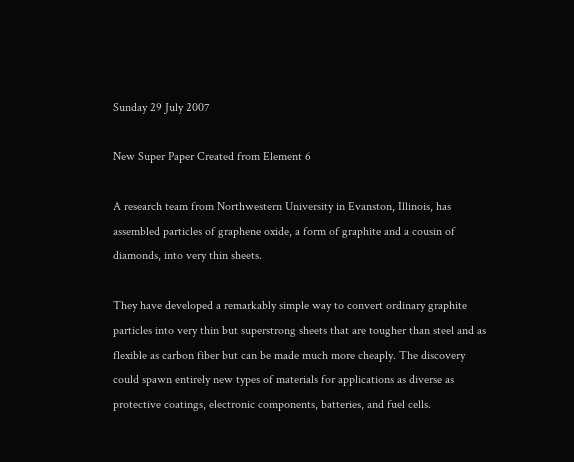Sunday 29 July 2007

New Super Paper Created from Element 6

A research team from Northwestern University in Evanston, Illinois, has assembled particles of graphene oxide, a form of graphite and a cousin of diamonds, into very thin sheets.

They have developed a remarkably simple way to convert ordinary graphite particles into very thin but superstrong sheets that are tougher than steel and as flexible as carbon fiber but can be made much more cheaply. The discovery could spawn entirely new types of materials for applications as diverse as protective coatings, electronic components, batteries, and fuel cells.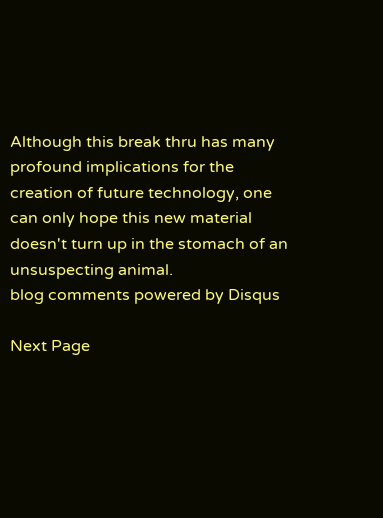Although this break thru has many profound implications for the creation of future technology, one can only hope this new material doesn't turn up in the stomach of an unsuspecting animal.
blog comments powered by Disqus

Next Page